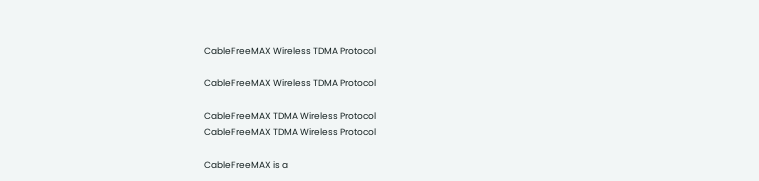CableFreeMAX Wireless TDMA Protocol

CableFreeMAX Wireless TDMA Protocol

CableFreeMAX TDMA Wireless Protocol
CableFreeMAX TDMA Wireless Protocol

CableFreeMAX is a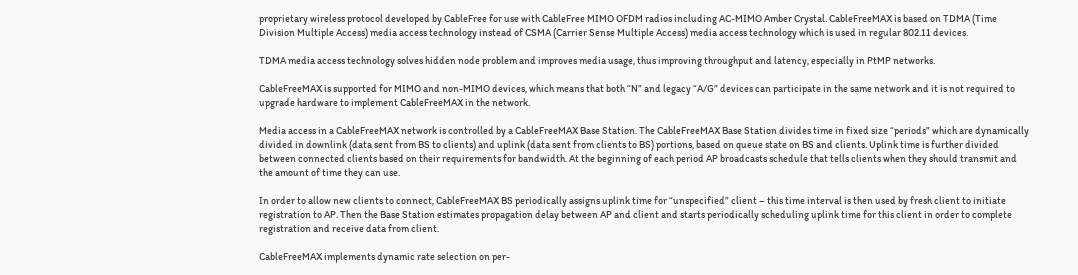proprietary wireless protocol developed by CableFree for use with CableFree MIMO OFDM radios including AC-MIMO Amber Crystal. CableFreeMAX is based on TDMA (Time Division Multiple Access) media access technology instead of CSMA (Carrier Sense Multiple Access) media access technology which is used in regular 802.11 devices.

TDMA media access technology solves hidden node problem and improves media usage, thus improving throughput and latency, especially in PtMP networks.

CableFreeMAX is supported for MIMO and non-MIMO devices, which means that both “N” and legacy “A/G” devices can participate in the same network and it is not required to upgrade hardware to implement CableFreeMAX in the network.

Media access in a CableFreeMAX network is controlled by a CableFreeMAX Base Station. The CableFreeMAX Base Station divides time in fixed size “periods” which are dynamically divided in downlink (data sent from BS to clients) and uplink (data sent from clients to BS) portions, based on queue state on BS and clients. Uplink time is further divided between connected clients based on their requirements for bandwidth. At the beginning of each period AP broadcasts schedule that tells clients when they should transmit and the amount of time they can use.

In order to allow new clients to connect, CableFreeMAX BS periodically assigns uplink time for “unspecified” client – this time interval is then used by fresh client to initiate registration to AP. Then the Base Station estimates propagation delay between AP and client and starts periodically scheduling uplink time for this client in order to complete registration and receive data from client.

CableFreeMAX implements dynamic rate selection on per-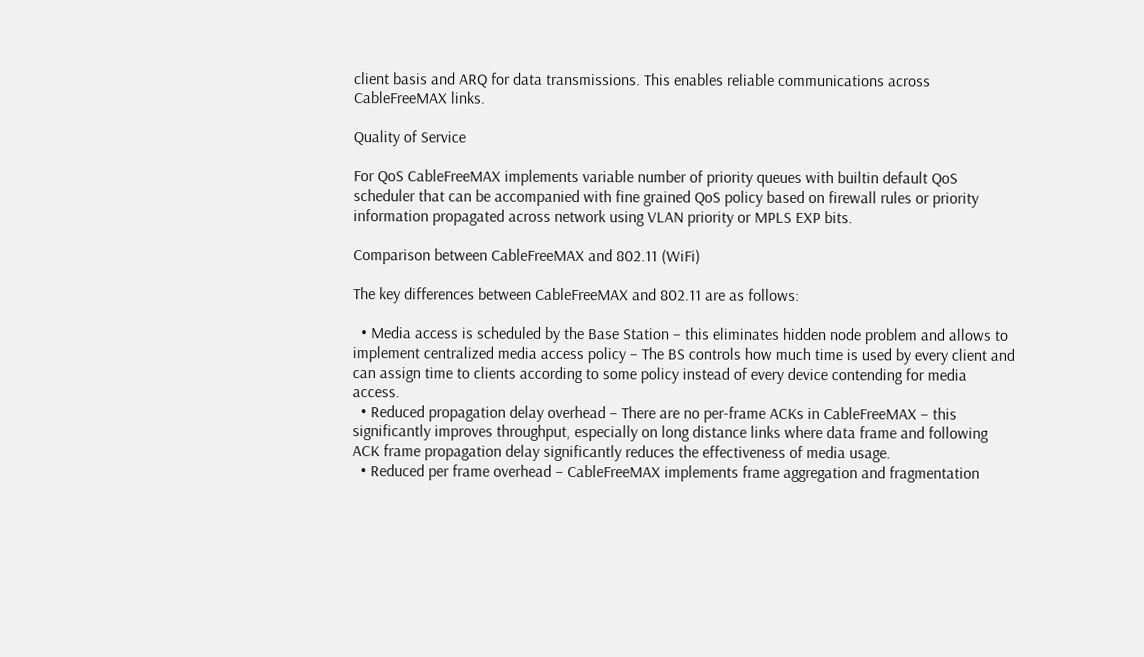client basis and ARQ for data transmissions. This enables reliable communications across CableFreeMAX links.

Quality of Service

For QoS CableFreeMAX implements variable number of priority queues with builtin default QoS scheduler that can be accompanied with fine grained QoS policy based on firewall rules or priority information propagated across network using VLAN priority or MPLS EXP bits.

Comparison between CableFreeMAX and 802.11 (WiFi)

The key differences between CableFreeMAX and 802.11 are as follows:

  • Media access is scheduled by the Base Station – this eliminates hidden node problem and allows to implement centralized media access policy – The BS controls how much time is used by every client and can assign time to clients according to some policy instead of every device contending for media access.
  • Reduced propagation delay overhead – There are no per-frame ACKs in CableFreeMAX – this significantly improves throughput, especially on long distance links where data frame and following ACK frame propagation delay significantly reduces the effectiveness of media usage.
  • Reduced per frame overhead – CableFreeMAX implements frame aggregation and fragmentation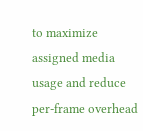to maximize assigned media usage and reduce per-frame overhead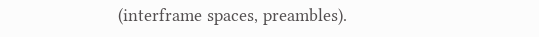(interframe spaces, preambles).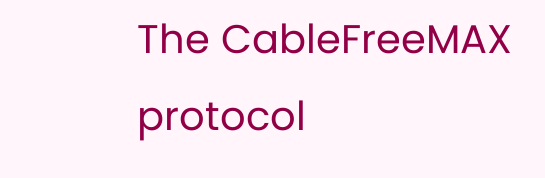The CableFreeMAX protocol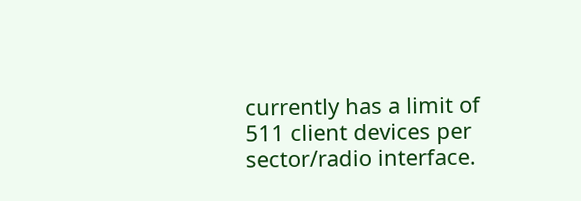currently has a limit of 511 client devices per sector/radio interface.